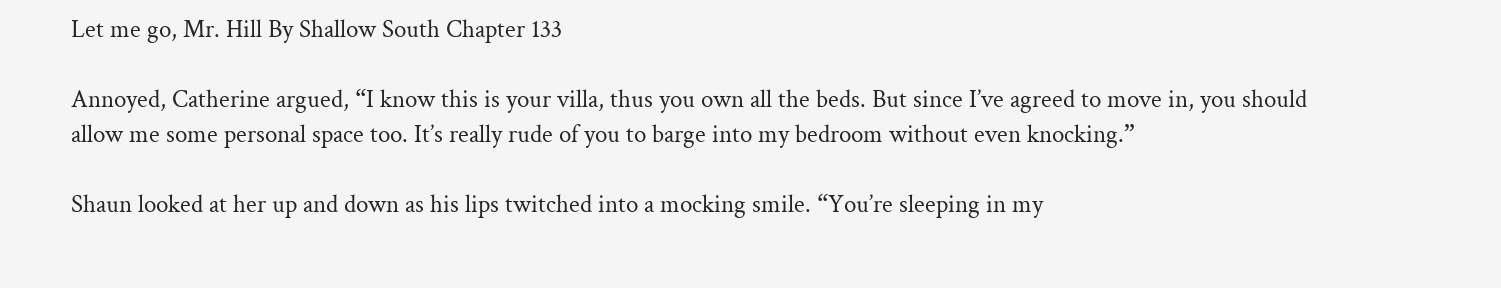Let me go, Mr. Hill By Shallow South Chapter 133

Annoyed, Catherine argued, “I know this is your villa, thus you own all the beds. But since I’ve agreed to move in, you should allow me some personal space too. It’s really rude of you to barge into my bedroom without even knocking.”

Shaun looked at her up and down as his lips twitched into a mocking smile. “You’re sleeping in my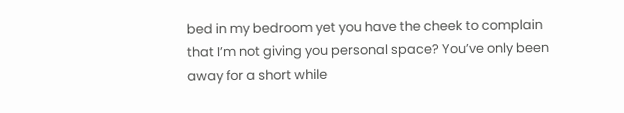bed in my bedroom yet you have the cheek to complain that I’m not giving you personal space? You’ve only been away for a short while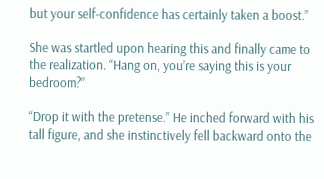but your self-confidence has certainly taken a boost.”

She was startled upon hearing this and finally came to the realization. “Hang on, you’re saying this is your bedroom?”

“Drop it with the pretense.” He inched forward with his tall figure, and she instinctively fell backward onto the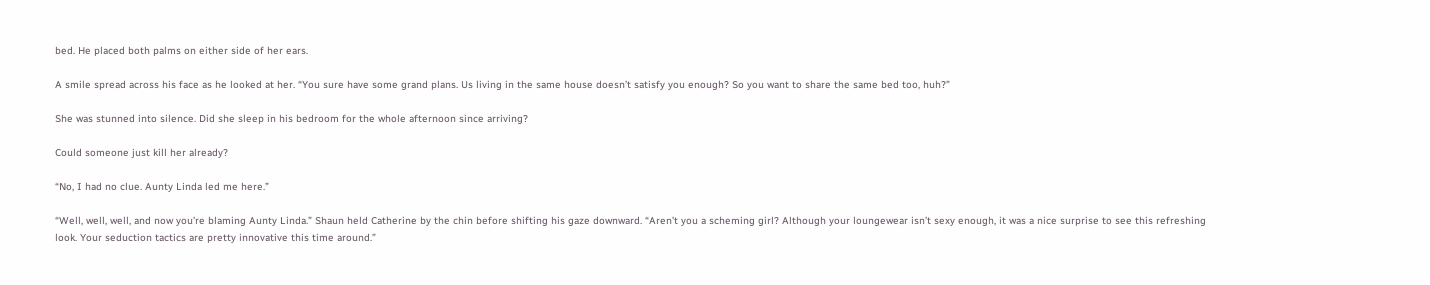bed. He placed both palms on either side of her ears.

A smile spread across his face as he looked at her. “You sure have some grand plans. Us living in the same house doesn’t satisfy you enough? So you want to share the same bed too, huh?”

She was stunned into silence. Did she sleep in his bedroom for the whole afternoon since arriving?

Could someone just kill her already?

“No, I had no clue. Aunty Linda led me here.”

“Well, well, well, and now you’re blaming Aunty Linda.” Shaun held Catherine by the chin before shifting his gaze downward. “Aren’t you a scheming girl? Although your loungewear isn’t sexy enough, it was a nice surprise to see this refreshing look. Your seduction tactics are pretty innovative this time around.”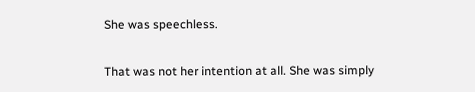She was speechless.

That was not her intention at all. She was simply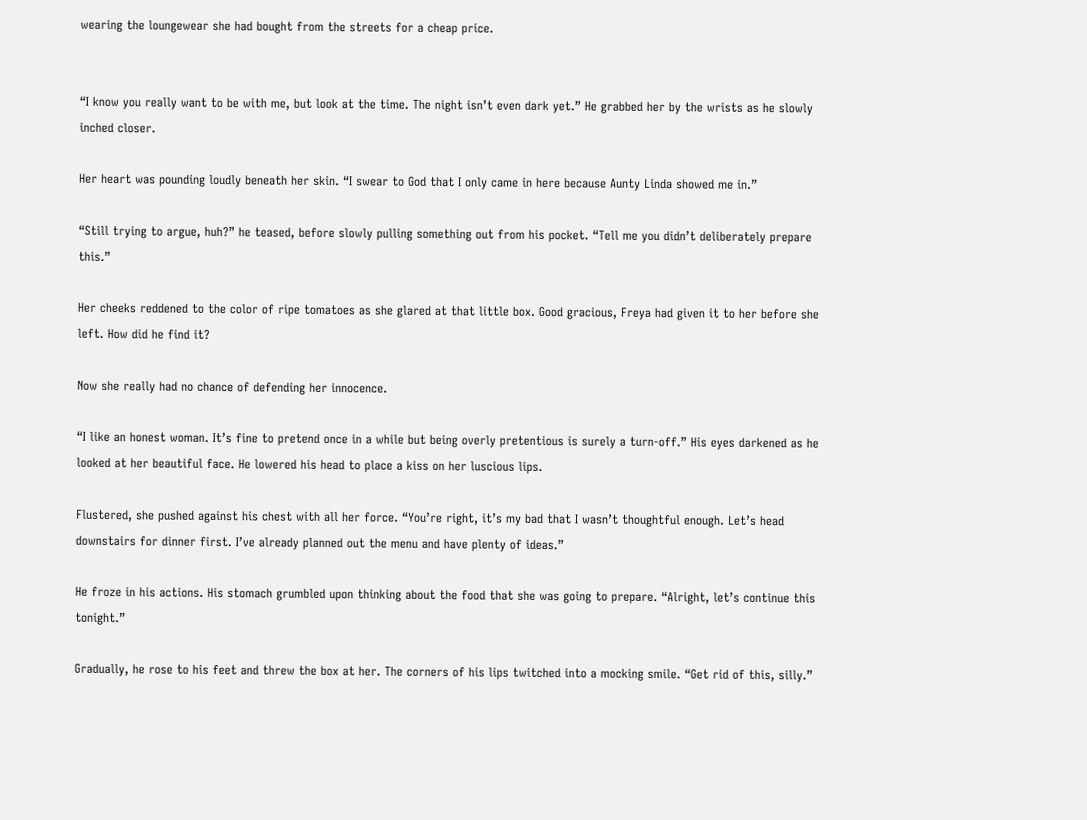wearing the loungewear she had bought from the streets for a cheap price.


“I know you really want to be with me, but look at the time. The night isn’t even dark yet.” He grabbed her by the wrists as he slowly inched closer.

Her heart was pounding loudly beneath her skin. “I swear to God that I only came in here because Aunty Linda showed me in.”

“Still trying to argue, huh?” he teased, before slowly pulling something out from his pocket. “Tell me you didn’t deliberately prepare this.”

Her cheeks reddened to the color of ripe tomatoes as she glared at that little box. Good gracious, Freya had given it to her before she left. How did he find it?

Now she really had no chance of defending her innocence.

“I like an honest woman. It’s fine to pretend once in a while but being overly pretentious is surely a turn-off.” His eyes darkened as he looked at her beautiful face. He lowered his head to place a kiss on her luscious lips.

Flustered, she pushed against his chest with all her force. “You’re right, it’s my bad that I wasn’t thoughtful enough. Let’s head downstairs for dinner first. I’ve already planned out the menu and have plenty of ideas.”

He froze in his actions. His stomach grumbled upon thinking about the food that she was going to prepare. “Alright, let’s continue this tonight.”

Gradually, he rose to his feet and threw the box at her. The corners of his lips twitched into a mocking smile. “Get rid of this, silly.”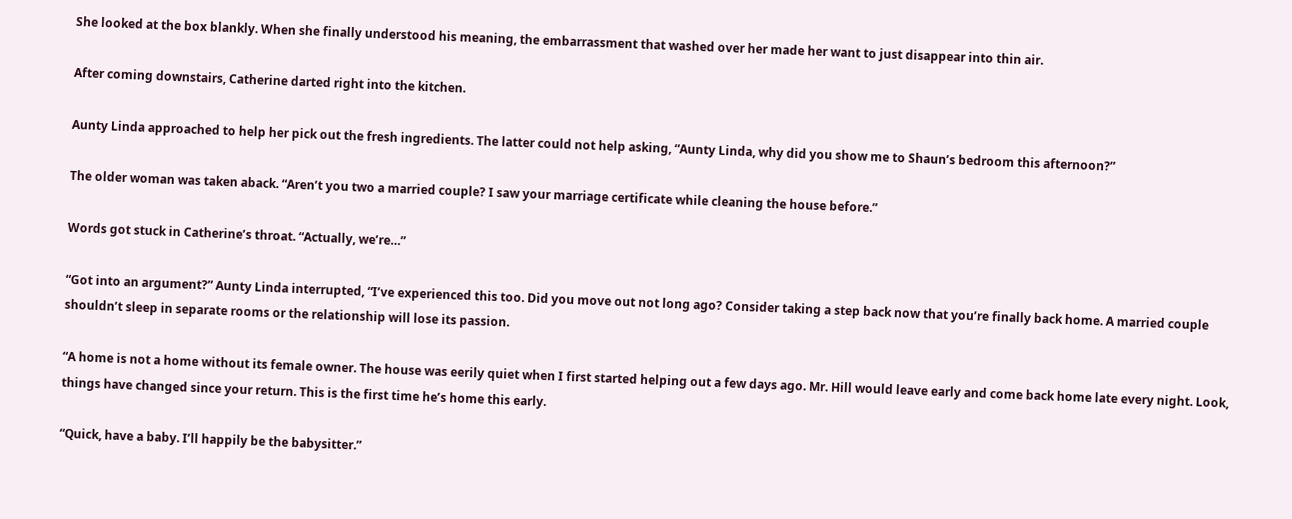She looked at the box blankly. When she finally understood his meaning, the embarrassment that washed over her made her want to just disappear into thin air.

After coming downstairs, Catherine darted right into the kitchen.

Aunty Linda approached to help her pick out the fresh ingredients. The latter could not help asking, “Aunty Linda, why did you show me to Shaun’s bedroom this afternoon?”

The older woman was taken aback. “Aren’t you two a married couple? I saw your marriage certificate while cleaning the house before.”

Words got stuck in Catherine’s throat. “Actually, we’re…”

“Got into an argument?” Aunty Linda interrupted, “I’ve experienced this too. Did you move out not long ago? Consider taking a step back now that you’re finally back home. A married couple shouldn’t sleep in separate rooms or the relationship will lose its passion.

“A home is not a home without its female owner. The house was eerily quiet when I first started helping out a few days ago. Mr. Hill would leave early and come back home late every night. Look, things have changed since your return. This is the first time he’s home this early.

“Quick, have a baby. I’ll happily be the babysitter.”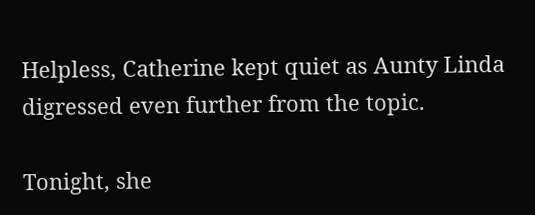Helpless, Catherine kept quiet as Aunty Linda digressed even further from the topic.

Tonight, she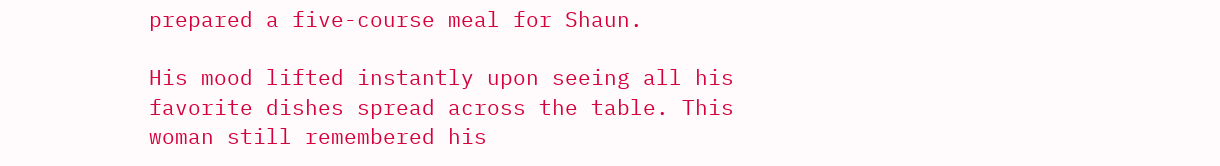prepared a five-course meal for Shaun.

His mood lifted instantly upon seeing all his favorite dishes spread across the table. This woman still remembered his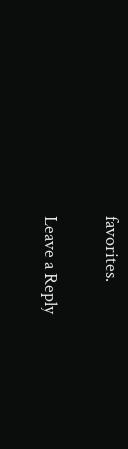favorites.

Leave a Reply